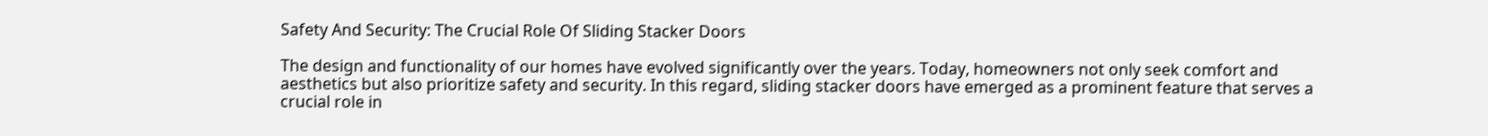Safety And Security: The Crucial Role Of Sliding Stacker Doors

The design and functionality of our homes have evolved significantly over the years. Today, homeowners not only seek comfort and aesthetics but also prioritize safety and security. In this regard, sliding stacker doors have emerged as a prominent feature that serves a crucial role in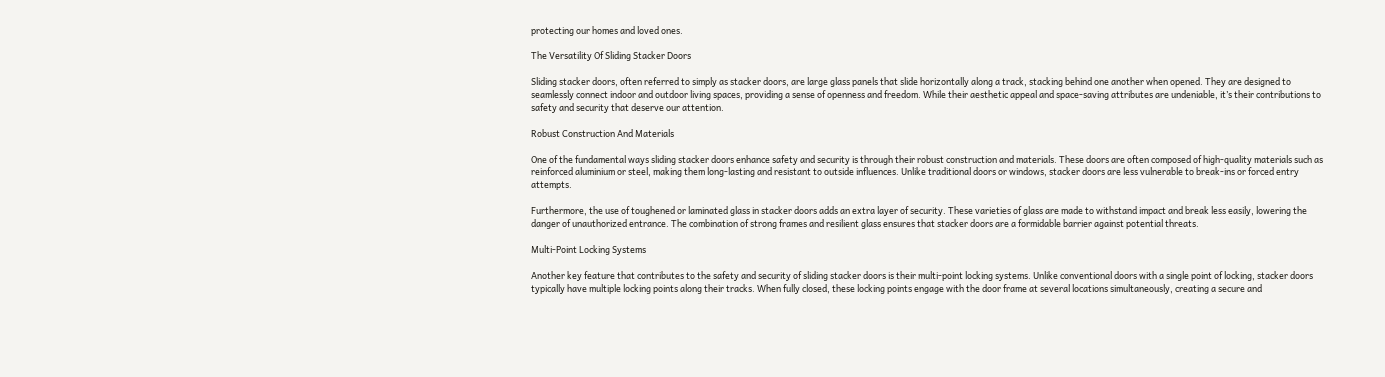protecting our homes and loved ones.

The Versatility Of Sliding Stacker Doors

Sliding stacker doors, often referred to simply as stacker doors, are large glass panels that slide horizontally along a track, stacking behind one another when opened. They are designed to seamlessly connect indoor and outdoor living spaces, providing a sense of openness and freedom. While their aesthetic appeal and space-saving attributes are undeniable, it’s their contributions to safety and security that deserve our attention.

Robust Construction And Materials

One of the fundamental ways sliding stacker doors enhance safety and security is through their robust construction and materials. These doors are often composed of high-quality materials such as reinforced aluminium or steel, making them long-lasting and resistant to outside influences. Unlike traditional doors or windows, stacker doors are less vulnerable to break-ins or forced entry attempts.

Furthermore, the use of toughened or laminated glass in stacker doors adds an extra layer of security. These varieties of glass are made to withstand impact and break less easily, lowering the danger of unauthorized entrance. The combination of strong frames and resilient glass ensures that stacker doors are a formidable barrier against potential threats.

Multi-Point Locking Systems

Another key feature that contributes to the safety and security of sliding stacker doors is their multi-point locking systems. Unlike conventional doors with a single point of locking, stacker doors typically have multiple locking points along their tracks. When fully closed, these locking points engage with the door frame at several locations simultaneously, creating a secure and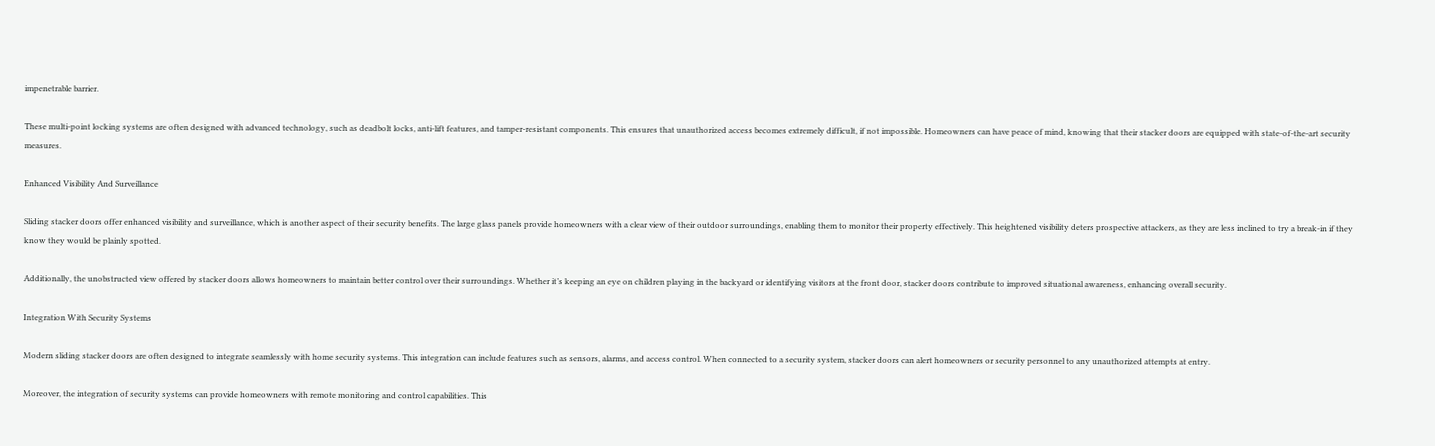impenetrable barrier.

These multi-point locking systems are often designed with advanced technology, such as deadbolt locks, anti-lift features, and tamper-resistant components. This ensures that unauthorized access becomes extremely difficult, if not impossible. Homeowners can have peace of mind, knowing that their stacker doors are equipped with state-of-the-art security measures.

Enhanced Visibility And Surveillance

Sliding stacker doors offer enhanced visibility and surveillance, which is another aspect of their security benefits. The large glass panels provide homeowners with a clear view of their outdoor surroundings, enabling them to monitor their property effectively. This heightened visibility deters prospective attackers, as they are less inclined to try a break-in if they know they would be plainly spotted.

Additionally, the unobstructed view offered by stacker doors allows homeowners to maintain better control over their surroundings. Whether it’s keeping an eye on children playing in the backyard or identifying visitors at the front door, stacker doors contribute to improved situational awareness, enhancing overall security.

Integration With Security Systems

Modern sliding stacker doors are often designed to integrate seamlessly with home security systems. This integration can include features such as sensors, alarms, and access control. When connected to a security system, stacker doors can alert homeowners or security personnel to any unauthorized attempts at entry.

Moreover, the integration of security systems can provide homeowners with remote monitoring and control capabilities. This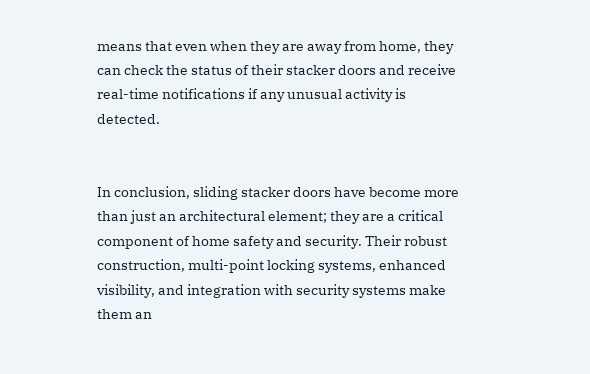means that even when they are away from home, they can check the status of their stacker doors and receive real-time notifications if any unusual activity is detected.


In conclusion, sliding stacker doors have become more than just an architectural element; they are a critical component of home safety and security. Their robust construction, multi-point locking systems, enhanced visibility, and integration with security systems make them an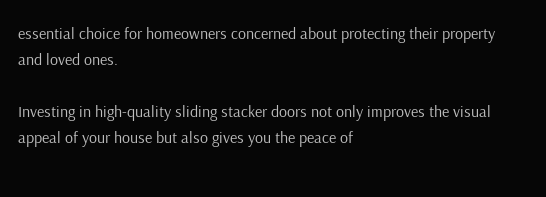essential choice for homeowners concerned about protecting their property and loved ones.

Investing in high-quality sliding stacker doors not only improves the visual appeal of your house but also gives you the peace of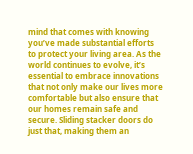mind that comes with knowing you’ve made substantial efforts to protect your living area. As the world continues to evolve, it’s essential to embrace innovations that not only make our lives more comfortable but also ensure that our homes remain safe and secure. Sliding stacker doors do just that, making them an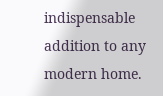indispensable addition to any modern home.